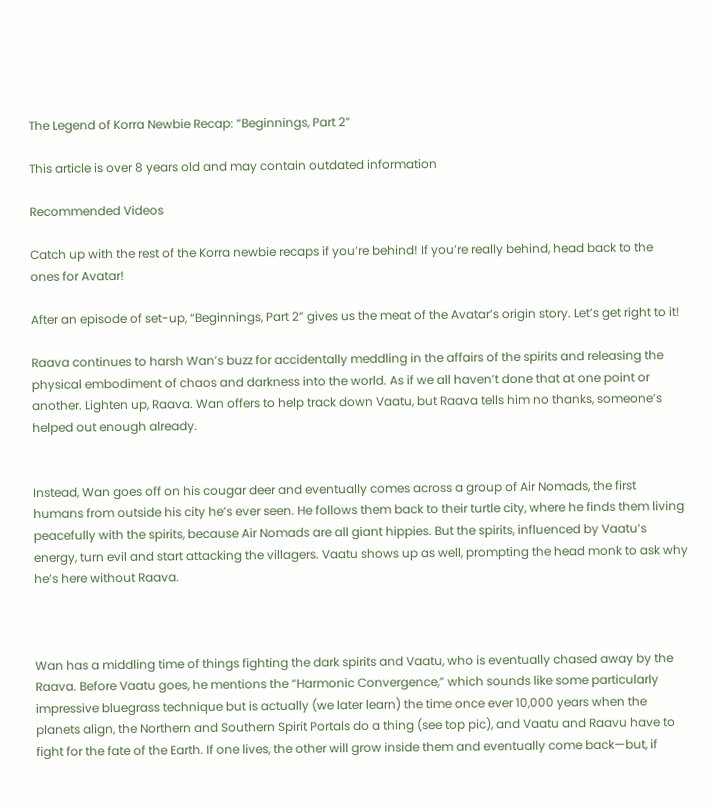The Legend of Korra Newbie Recap: “Beginnings, Part 2”

This article is over 8 years old and may contain outdated information

Recommended Videos

Catch up with the rest of the Korra newbie recaps if you’re behind! If you’re really behind, head back to the ones for Avatar!

After an episode of set-up, “Beginnings, Part 2” gives us the meat of the Avatar’s origin story. Let’s get right to it!

Raava continues to harsh Wan’s buzz for accidentally meddling in the affairs of the spirits and releasing the physical embodiment of chaos and darkness into the world. As if we all haven’t done that at one point or another. Lighten up, Raava. Wan offers to help track down Vaatu, but Raava tells him no thanks, someone’s helped out enough already.


Instead, Wan goes off on his cougar deer and eventually comes across a group of Air Nomads, the first humans from outside his city he’s ever seen. He follows them back to their turtle city, where he finds them living peacefully with the spirits, because Air Nomads are all giant hippies. But the spirits, influenced by Vaatu’s energy, turn evil and start attacking the villagers. Vaatu shows up as well, prompting the head monk to ask why he’s here without Raava.



Wan has a middling time of things fighting the dark spirits and Vaatu, who is eventually chased away by the Raava. Before Vaatu goes, he mentions the “Harmonic Convergence,” which sounds like some particularly impressive bluegrass technique but is actually (we later learn) the time once ever 10,000 years when the planets align, the Northern and Southern Spirit Portals do a thing (see top pic), and Vaatu and Raavu have to fight for the fate of the Earth. If one lives, the other will grow inside them and eventually come back—but, if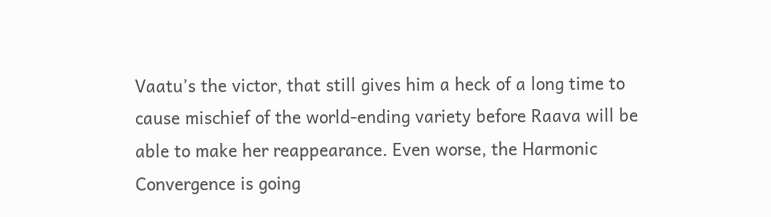Vaatu’s the victor, that still gives him a heck of a long time to cause mischief of the world-ending variety before Raava will be able to make her reappearance. Even worse, the Harmonic Convergence is going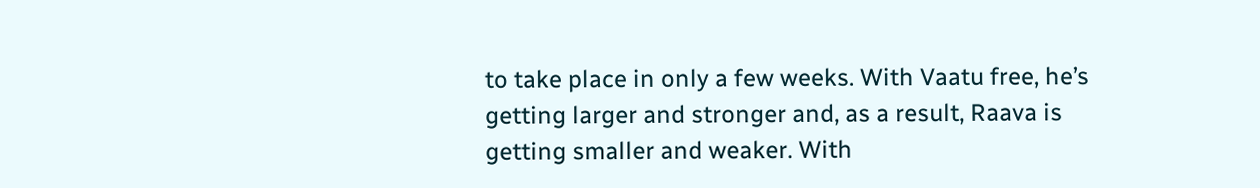to take place in only a few weeks. With Vaatu free, he’s getting larger and stronger and, as a result, Raava is getting smaller and weaker. With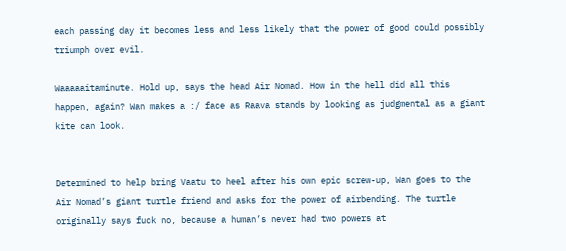each passing day it becomes less and less likely that the power of good could possibly triumph over evil.

Waaaaaitaminute. Hold up, says the head Air Nomad. How in the hell did all this happen, again? Wan makes a :/ face as Raava stands by looking as judgmental as a giant kite can look.


Determined to help bring Vaatu to heel after his own epic screw-up, Wan goes to the Air Nomad’s giant turtle friend and asks for the power of airbending. The turtle originally says fuck no, because a human’s never had two powers at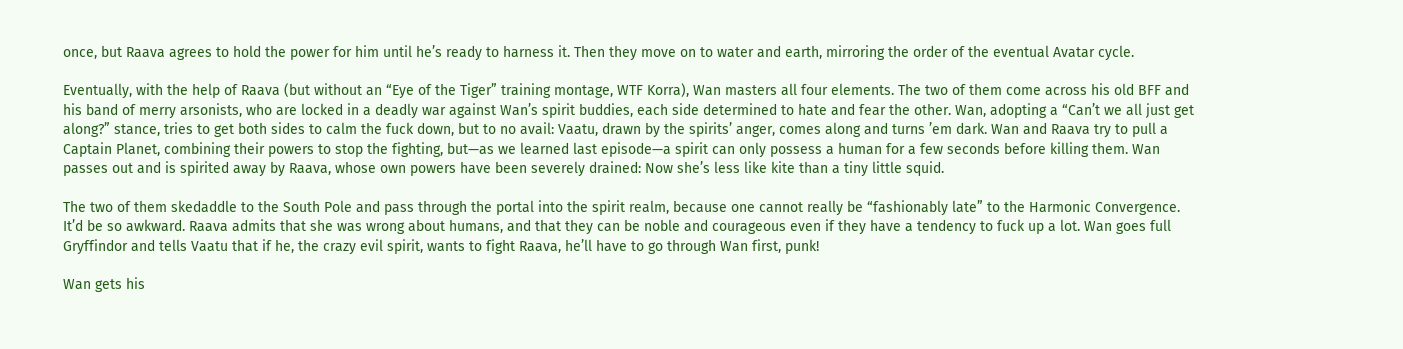once, but Raava agrees to hold the power for him until he’s ready to harness it. Then they move on to water and earth, mirroring the order of the eventual Avatar cycle.

Eventually, with the help of Raava (but without an “Eye of the Tiger” training montage, WTF Korra), Wan masters all four elements. The two of them come across his old BFF and his band of merry arsonists, who are locked in a deadly war against Wan’s spirit buddies, each side determined to hate and fear the other. Wan, adopting a “Can’t we all just get along?” stance, tries to get both sides to calm the fuck down, but to no avail: Vaatu, drawn by the spirits’ anger, comes along and turns ’em dark. Wan and Raava try to pull a Captain Planet, combining their powers to stop the fighting, but—as we learned last episode—a spirit can only possess a human for a few seconds before killing them. Wan passes out and is spirited away by Raava, whose own powers have been severely drained: Now she’s less like kite than a tiny little squid.

The two of them skedaddle to the South Pole and pass through the portal into the spirit realm, because one cannot really be “fashionably late” to the Harmonic Convergence. It’d be so awkward. Raava admits that she was wrong about humans, and that they can be noble and courageous even if they have a tendency to fuck up a lot. Wan goes full Gryffindor and tells Vaatu that if he, the crazy evil spirit, wants to fight Raava, he’ll have to go through Wan first, punk!

Wan gets his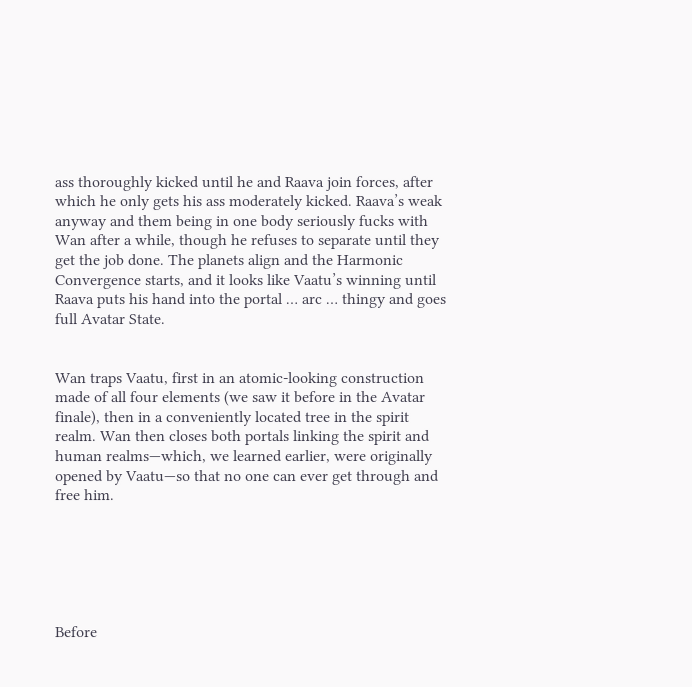ass thoroughly kicked until he and Raava join forces, after which he only gets his ass moderately kicked. Raava’s weak anyway and them being in one body seriously fucks with Wan after a while, though he refuses to separate until they get the job done. The planets align and the Harmonic Convergence starts, and it looks like Vaatu’s winning until Raava puts his hand into the portal … arc … thingy and goes full Avatar State.


Wan traps Vaatu, first in an atomic-looking construction made of all four elements (we saw it before in the Avatar finale), then in a conveniently located tree in the spirit realm. Wan then closes both portals linking the spirit and human realms—which, we learned earlier, were originally opened by Vaatu—so that no one can ever get through and free him.






Before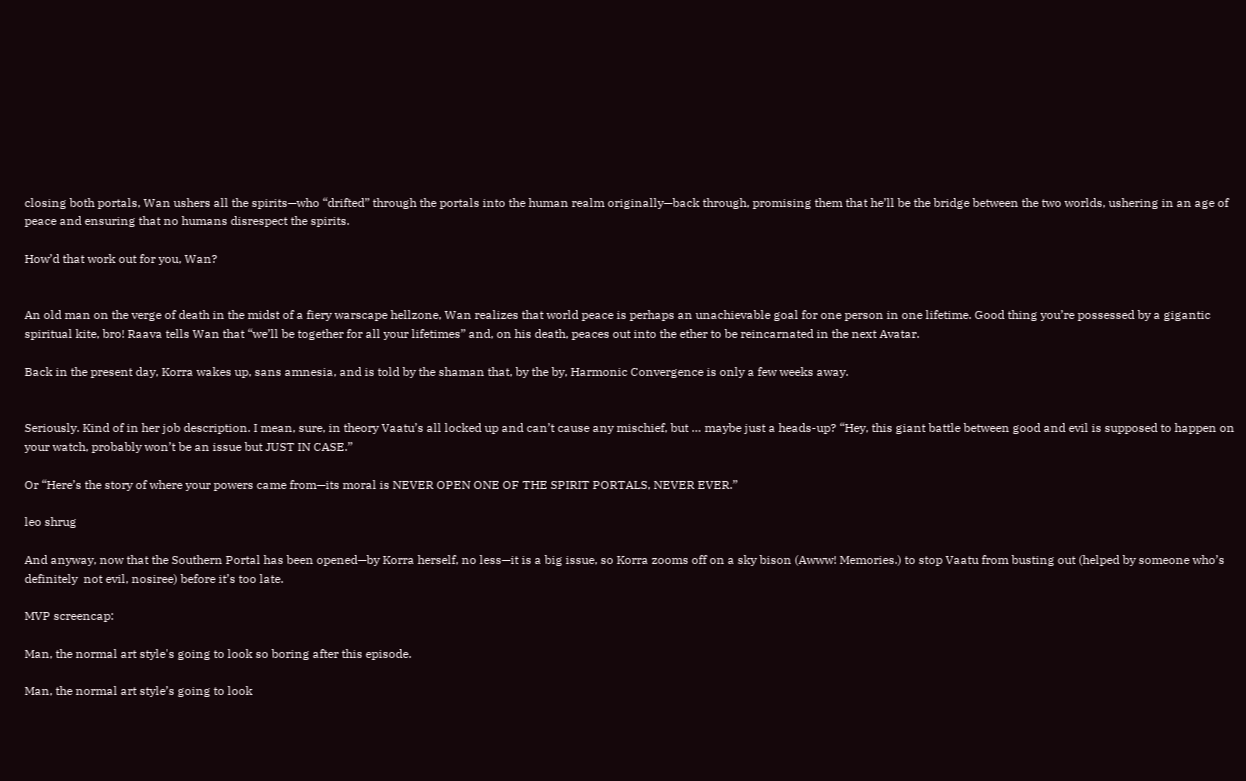closing both portals, Wan ushers all the spirits—who “drifted” through the portals into the human realm originally—back through, promising them that he’ll be the bridge between the two worlds, ushering in an age of peace and ensuring that no humans disrespect the spirits.

How’d that work out for you, Wan?


An old man on the verge of death in the midst of a fiery warscape hellzone, Wan realizes that world peace is perhaps an unachievable goal for one person in one lifetime. Good thing you’re possessed by a gigantic spiritual kite, bro! Raava tells Wan that “we’ll be together for all your lifetimes” and, on his death, peaces out into the ether to be reincarnated in the next Avatar.

Back in the present day, Korra wakes up, sans amnesia, and is told by the shaman that, by the by, Harmonic Convergence is only a few weeks away.


Seriously. Kind of in her job description. I mean, sure, in theory Vaatu’s all locked up and can’t cause any mischief, but … maybe just a heads-up? “Hey, this giant battle between good and evil is supposed to happen on your watch, probably won’t be an issue but JUST IN CASE.”

Or “Here’s the story of where your powers came from—its moral is NEVER OPEN ONE OF THE SPIRIT PORTALS, NEVER EVER.”

leo shrug

And anyway, now that the Southern Portal has been opened—by Korra herself, no less—it is a big issue, so Korra zooms off on a sky bison (Awww! Memories.) to stop Vaatu from busting out (helped by someone who’s definitely  not evil, nosiree) before it’s too late.

MVP screencap:

Man, the normal art style's going to look so boring after this episode.

Man, the normal art style’s going to look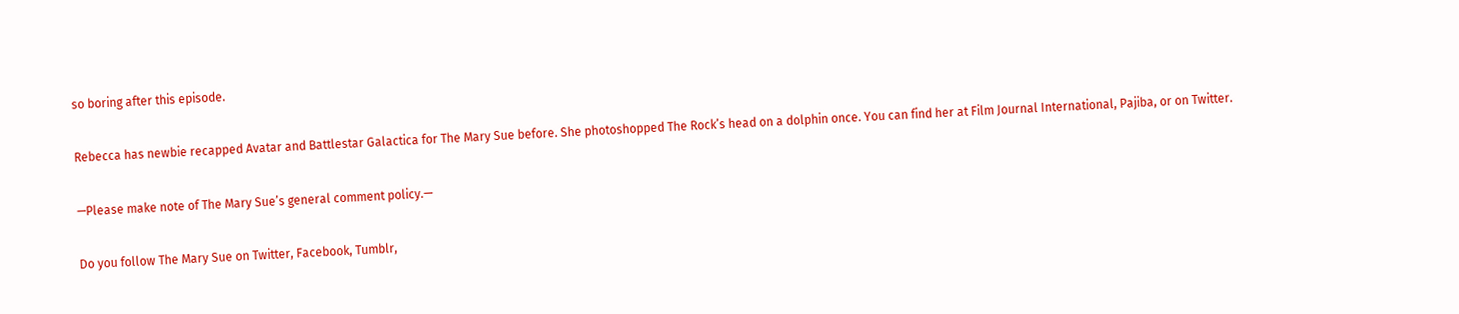so boring after this episode.

Rebecca has newbie recapped Avatar and Battlestar Galactica for The Mary Sue before. She photoshopped The Rock’s head on a dolphin once. You can find her at Film Journal International, Pajiba, or on Twitter.

—Please make note of The Mary Sue’s general comment policy.—

Do you follow The Mary Sue on Twitter, Facebook, Tumblr,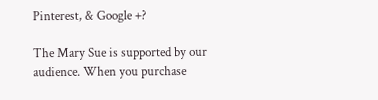Pinterest, & Google +?

The Mary Sue is supported by our audience. When you purchase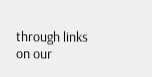through links on our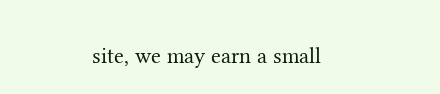site, we may earn a small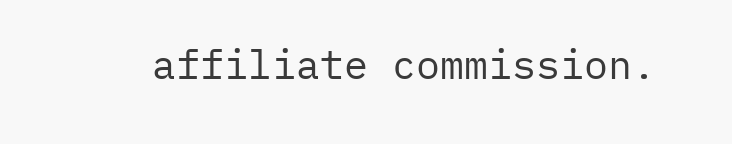affiliate commission.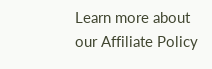Learn more about our Affiliate Policy